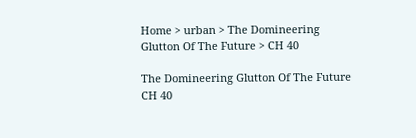Home > urban > The Domineering Glutton Of The Future > CH 40

The Domineering Glutton Of The Future CH 40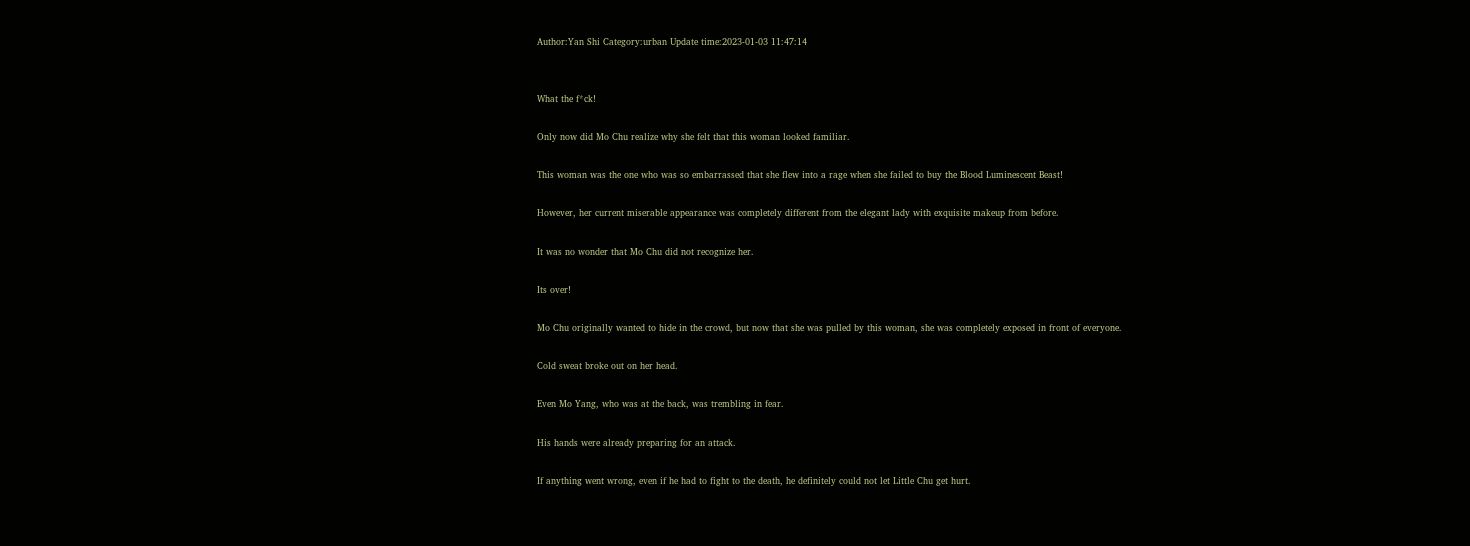Author:Yan Shi Category:urban Update time:2023-01-03 11:47:14


What the f*ck!

Only now did Mo Chu realize why she felt that this woman looked familiar.

This woman was the one who was so embarrassed that she flew into a rage when she failed to buy the Blood Luminescent Beast!

However, her current miserable appearance was completely different from the elegant lady with exquisite makeup from before.

It was no wonder that Mo Chu did not recognize her.

Its over!

Mo Chu originally wanted to hide in the crowd, but now that she was pulled by this woman, she was completely exposed in front of everyone.

Cold sweat broke out on her head.

Even Mo Yang, who was at the back, was trembling in fear.

His hands were already preparing for an attack.

If anything went wrong, even if he had to fight to the death, he definitely could not let Little Chu get hurt.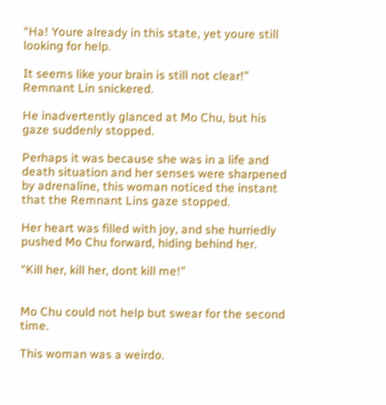“Ha! Youre already in this state, yet youre still looking for help.

It seems like your brain is still not clear!” Remnant Lin snickered.

He inadvertently glanced at Mo Chu, but his gaze suddenly stopped.

Perhaps it was because she was in a life and death situation and her senses were sharpened by adrenaline, this woman noticed the instant that the Remnant Lins gaze stopped.

Her heart was filled with joy, and she hurriedly pushed Mo Chu forward, hiding behind her.

“Kill her, kill her, dont kill me!”


Mo Chu could not help but swear for the second time.

This woman was a weirdo.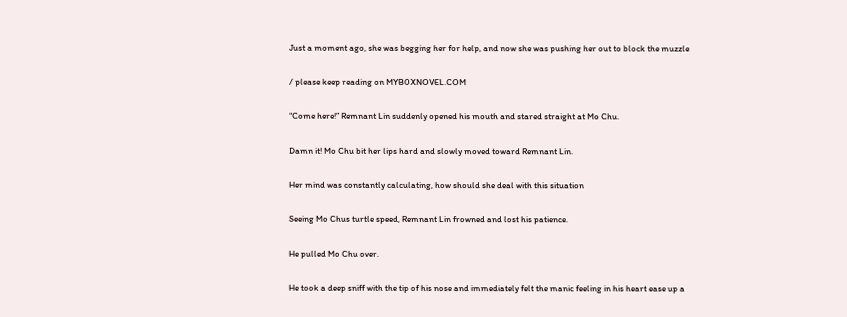Just a moment ago, she was begging her for help, and now she was pushing her out to block the muzzle

/ please keep reading on MYB0XNOVEL.COM

“Come here!” Remnant Lin suddenly opened his mouth and stared straight at Mo Chu.

Damn it! Mo Chu bit her lips hard and slowly moved toward Remnant Lin.

Her mind was constantly calculating, how should she deal with this situation

Seeing Mo Chus turtle speed, Remnant Lin frowned and lost his patience.

He pulled Mo Chu over.

He took a deep sniff with the tip of his nose and immediately felt the manic feeling in his heart ease up a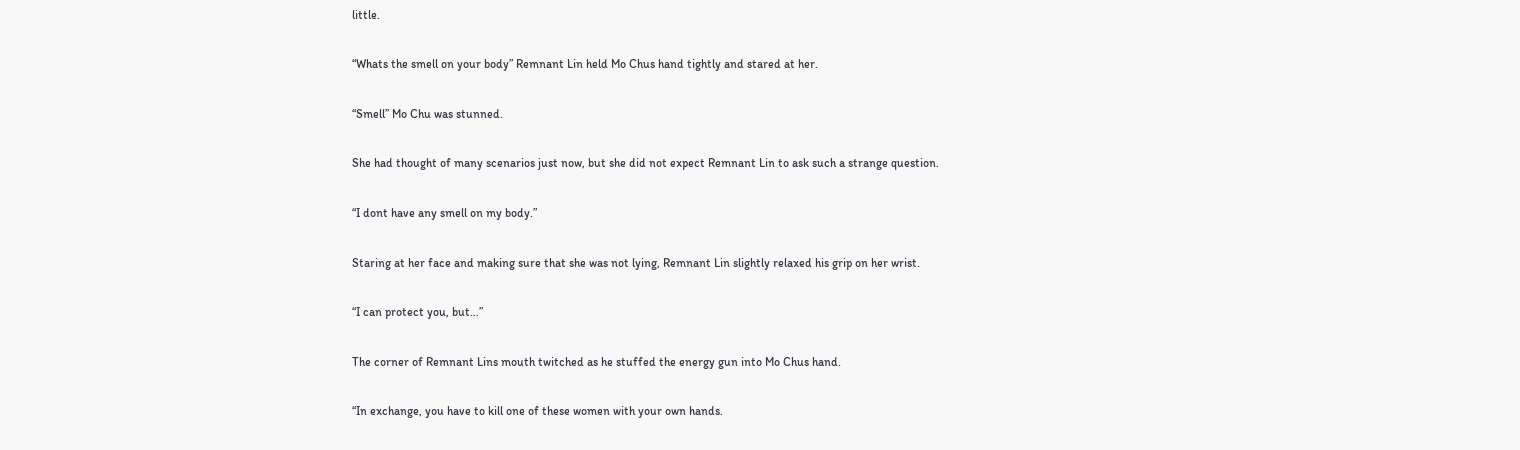little.

“Whats the smell on your body” Remnant Lin held Mo Chus hand tightly and stared at her.

“Smell” Mo Chu was stunned.

She had thought of many scenarios just now, but she did not expect Remnant Lin to ask such a strange question.

“I dont have any smell on my body.”

Staring at her face and making sure that she was not lying, Remnant Lin slightly relaxed his grip on her wrist.

“I can protect you, but…”

The corner of Remnant Lins mouth twitched as he stuffed the energy gun into Mo Chus hand.

“In exchange, you have to kill one of these women with your own hands.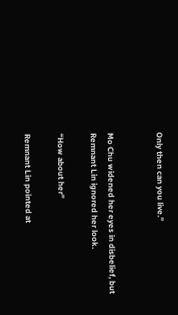Only then can you live.”


Mo Chu widened her eyes in disbelief, but Remnant Lin ignored her look.

“How about her”

Remnant Lin pointed at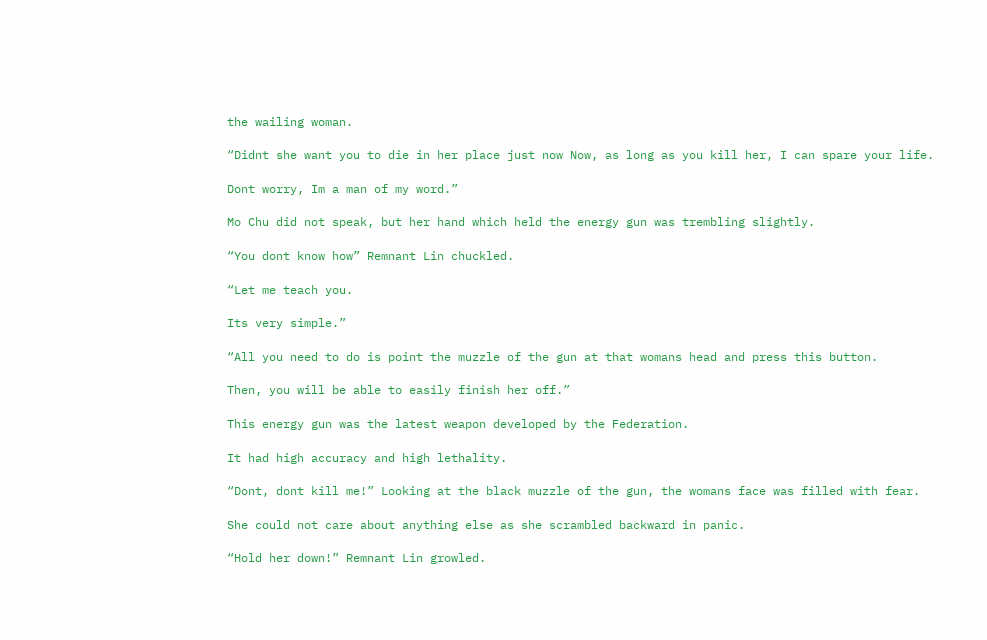the wailing woman.

“Didnt she want you to die in her place just now Now, as long as you kill her, I can spare your life.

Dont worry, Im a man of my word.”

Mo Chu did not speak, but her hand which held the energy gun was trembling slightly.

“You dont know how” Remnant Lin chuckled.

“Let me teach you.

Its very simple.”

“All you need to do is point the muzzle of the gun at that womans head and press this button.

Then, you will be able to easily finish her off.”

This energy gun was the latest weapon developed by the Federation.

It had high accuracy and high lethality.

“Dont, dont kill me!” Looking at the black muzzle of the gun, the womans face was filled with fear.

She could not care about anything else as she scrambled backward in panic.

“Hold her down!” Remnant Lin growled.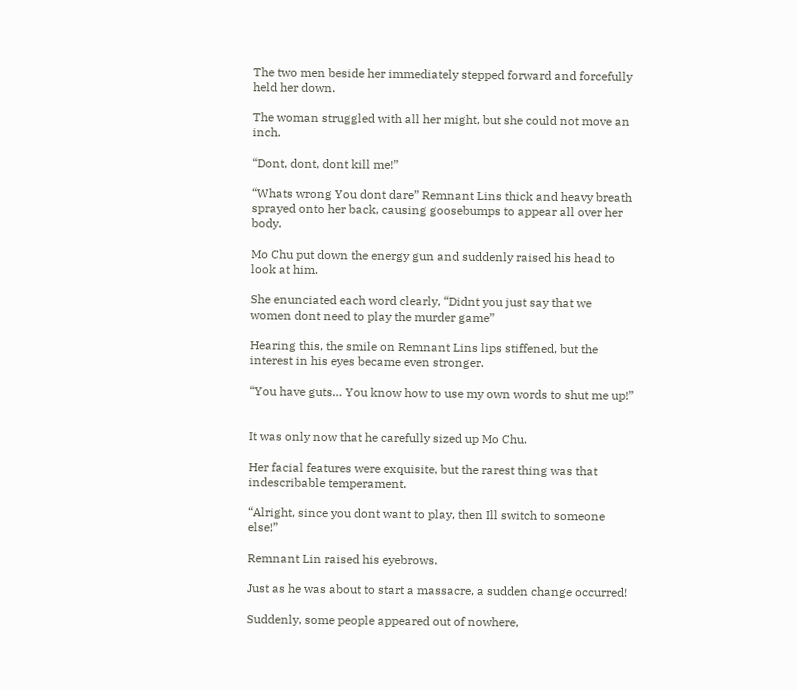The two men beside her immediately stepped forward and forcefully held her down.

The woman struggled with all her might, but she could not move an inch.

“Dont, dont, dont kill me!”

“Whats wrong You dont dare” Remnant Lins thick and heavy breath sprayed onto her back, causing goosebumps to appear all over her body.

Mo Chu put down the energy gun and suddenly raised his head to look at him.

She enunciated each word clearly, “Didnt you just say that we women dont need to play the murder game”

Hearing this, the smile on Remnant Lins lips stiffened, but the interest in his eyes became even stronger.

“You have guts… You know how to use my own words to shut me up!”


It was only now that he carefully sized up Mo Chu.

Her facial features were exquisite, but the rarest thing was that indescribable temperament.

“Alright, since you dont want to play, then Ill switch to someone else!”

Remnant Lin raised his eyebrows.

Just as he was about to start a massacre, a sudden change occurred!

Suddenly, some people appeared out of nowhere,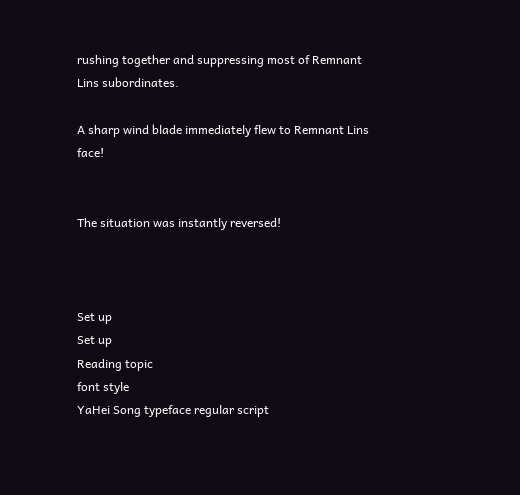rushing together and suppressing most of Remnant Lins subordinates.

A sharp wind blade immediately flew to Remnant Lins face!


The situation was instantly reversed!



Set up
Set up
Reading topic
font style
YaHei Song typeface regular script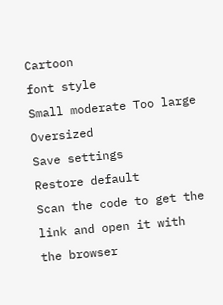Cartoon
font style
Small moderate Too large Oversized
Save settings
Restore default
Scan the code to get the link and open it with the browser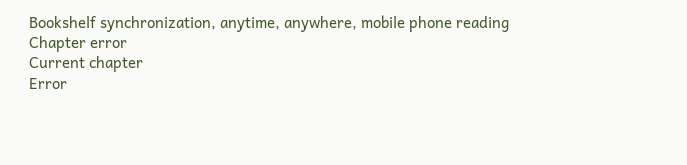Bookshelf synchronization, anytime, anywhere, mobile phone reading
Chapter error
Current chapter
Error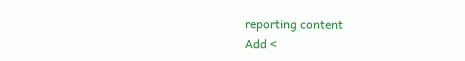reporting content
Add <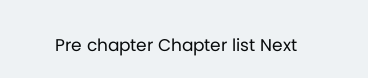Pre chapter Chapter list Next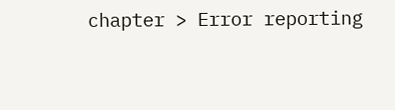chapter > Error reporting